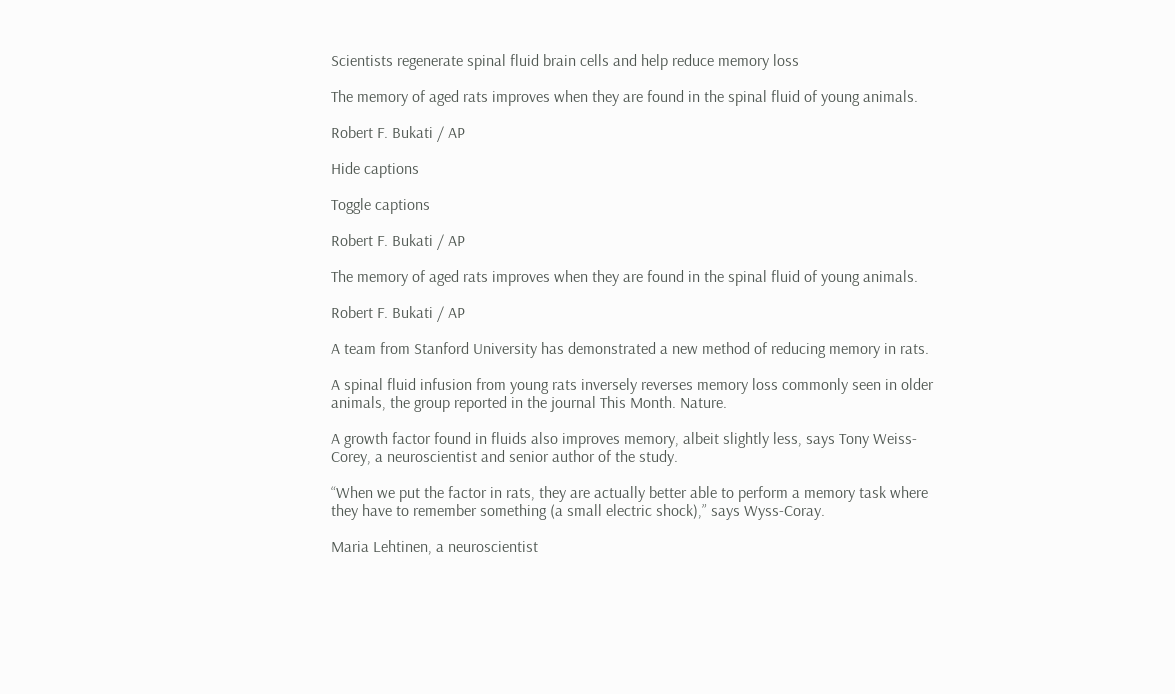Scientists regenerate spinal fluid brain cells and help reduce memory loss

The memory of aged rats improves when they are found in the spinal fluid of young animals.

Robert F. Bukati / AP

Hide captions

Toggle captions

Robert F. Bukati / AP

The memory of aged rats improves when they are found in the spinal fluid of young animals.

Robert F. Bukati / AP

A team from Stanford University has demonstrated a new method of reducing memory in rats.

A spinal fluid infusion from young rats inversely reverses memory loss commonly seen in older animals, the group reported in the journal This Month. Nature.

A growth factor found in fluids also improves memory, albeit slightly less, says Tony Weiss-Corey, a neuroscientist and senior author of the study.

“When we put the factor in rats, they are actually better able to perform a memory task where they have to remember something (a small electric shock),” says Wyss-Coray.

Maria Lehtinen, a neuroscientist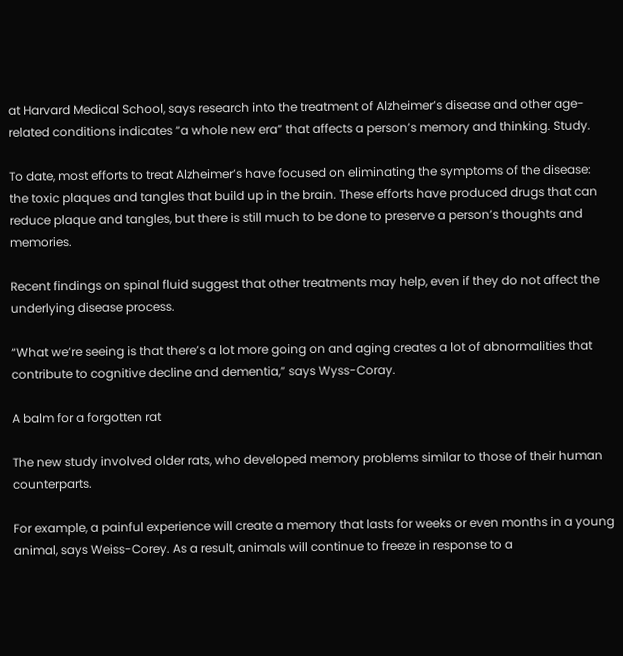at Harvard Medical School, says research into the treatment of Alzheimer’s disease and other age-related conditions indicates “a whole new era” that affects a person’s memory and thinking. Study.

To date, most efforts to treat Alzheimer’s have focused on eliminating the symptoms of the disease: the toxic plaques and tangles that build up in the brain. These efforts have produced drugs that can reduce plaque and tangles, but there is still much to be done to preserve a person’s thoughts and memories.

Recent findings on spinal fluid suggest that other treatments may help, even if they do not affect the underlying disease process.

“What we’re seeing is that there’s a lot more going on and aging creates a lot of abnormalities that contribute to cognitive decline and dementia,” says Wyss-Coray.

A balm for a forgotten rat

The new study involved older rats, who developed memory problems similar to those of their human counterparts.

For example, a painful experience will create a memory that lasts for weeks or even months in a young animal, says Weiss-Corey. As a result, animals will continue to freeze in response to a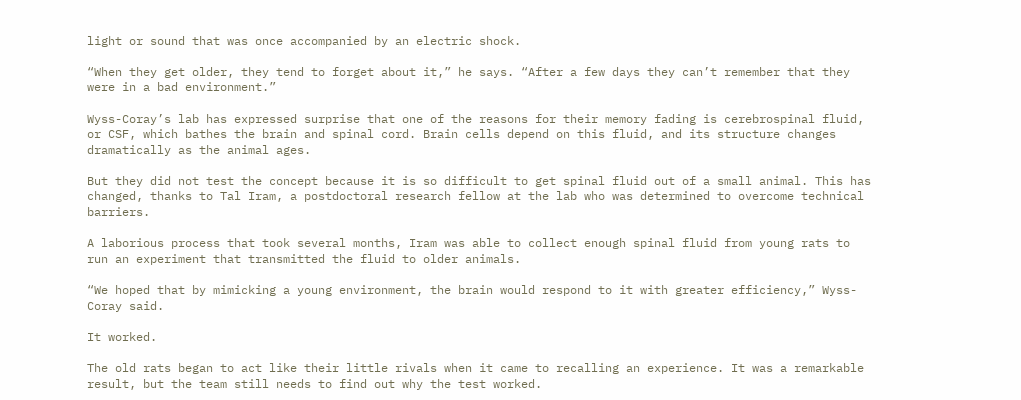light or sound that was once accompanied by an electric shock.

“When they get older, they tend to forget about it,” he says. “After a few days they can’t remember that they were in a bad environment.”

Wyss-Coray’s lab has expressed surprise that one of the reasons for their memory fading is cerebrospinal fluid, or CSF, which bathes the brain and spinal cord. Brain cells depend on this fluid, and its structure changes dramatically as the animal ages.

But they did not test the concept because it is so difficult to get spinal fluid out of a small animal. This has changed, thanks to Tal Iram, a postdoctoral research fellow at the lab who was determined to overcome technical barriers.

A laborious process that took several months, Iram was able to collect enough spinal fluid from young rats to run an experiment that transmitted the fluid to older animals.

“We hoped that by mimicking a young environment, the brain would respond to it with greater efficiency,” Wyss-Coray said.

It worked.

The old rats began to act like their little rivals when it came to recalling an experience. It was a remarkable result, but the team still needs to find out why the test worked.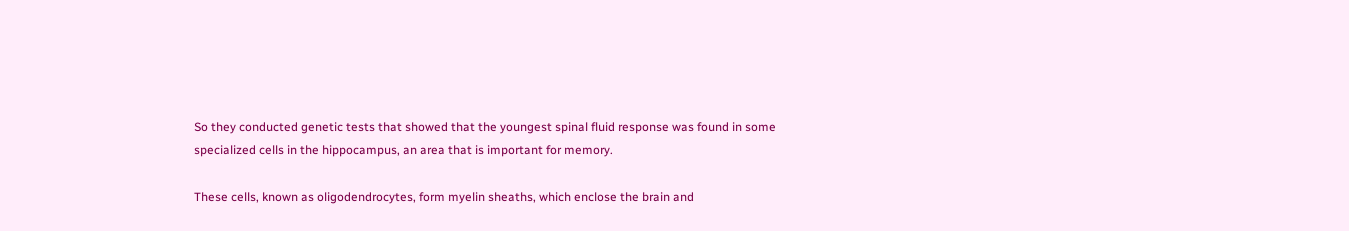So they conducted genetic tests that showed that the youngest spinal fluid response was found in some specialized cells in the hippocampus, an area that is important for memory.

These cells, known as oligodendrocytes, form myelin sheaths, which enclose the brain and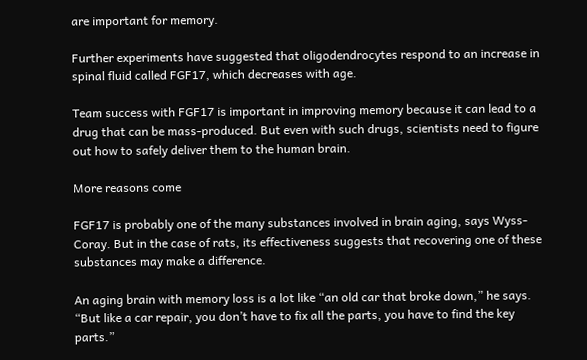are important for memory.

Further experiments have suggested that oligodendrocytes respond to an increase in spinal fluid called FGF17, which decreases with age.

Team success with FGF17 is important in improving memory because it can lead to a drug that can be mass-produced. But even with such drugs, scientists need to figure out how to safely deliver them to the human brain.

More reasons come

FGF17 is probably one of the many substances involved in brain aging, says Wyss-Coray. But in the case of rats, its effectiveness suggests that recovering one of these substances may make a difference.

An aging brain with memory loss is a lot like “an old car that broke down,” he says. “But like a car repair, you don’t have to fix all the parts, you have to find the key parts.”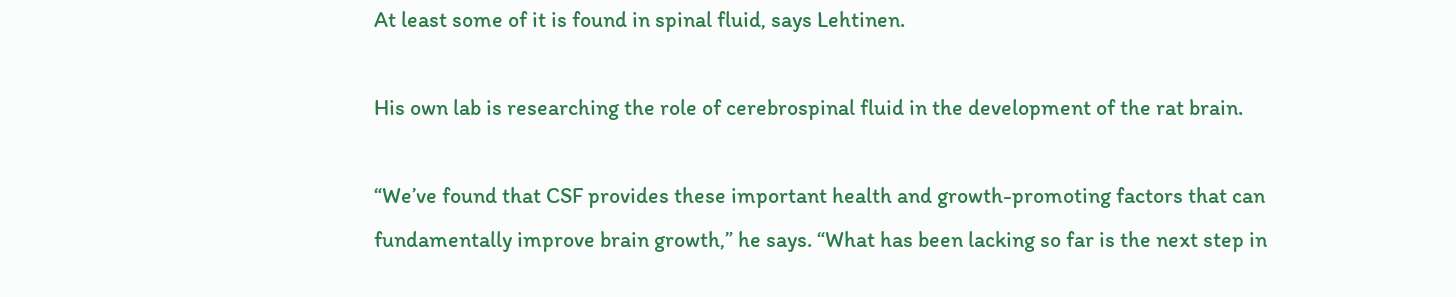At least some of it is found in spinal fluid, says Lehtinen.

His own lab is researching the role of cerebrospinal fluid in the development of the rat brain.

“We’ve found that CSF provides these important health and growth-promoting factors that can fundamentally improve brain growth,” he says. “What has been lacking so far is the next step in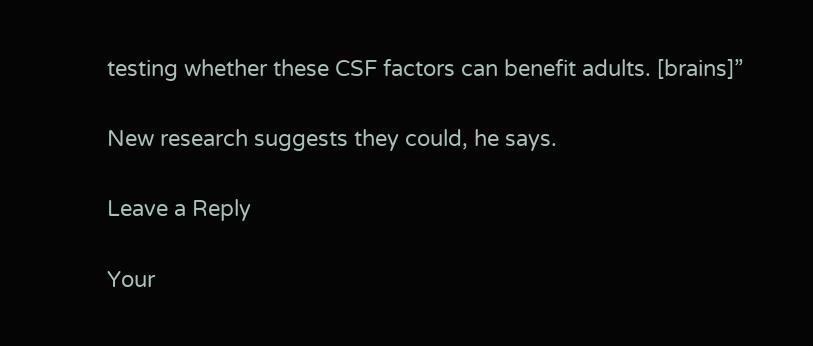testing whether these CSF factors can benefit adults. [brains]”

New research suggests they could, he says.

Leave a Reply

Your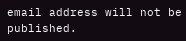email address will not be published.